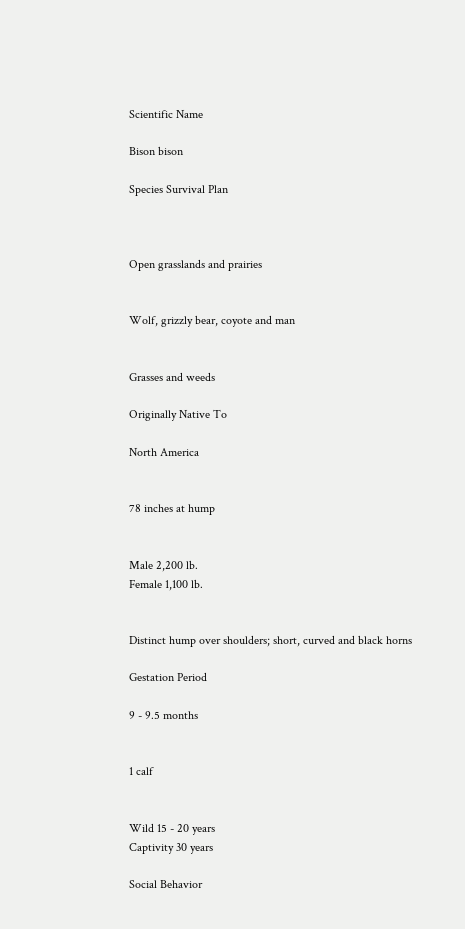Scientific Name

Bison bison

Species Survival Plan



Open grasslands and prairies


Wolf, grizzly bear, coyote and man


Grasses and weeds

Originally Native To

North America


78 inches at hump


Male 2,200 lb.
Female 1,100 lb.


Distinct hump over shoulders; short, curved and black horns

Gestation Period

9 - 9.5 months


1 calf


Wild 15 - 20 years
Captivity 30 years

Social Behavior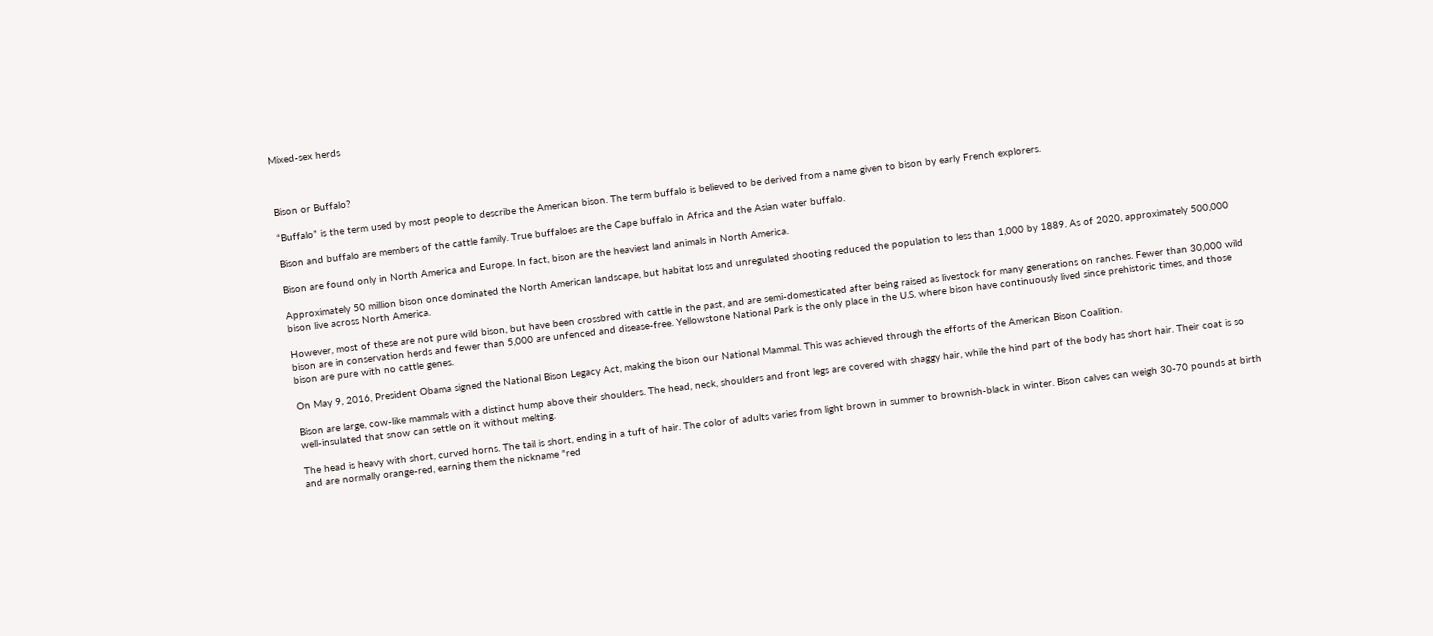Mixed-sex herds



Bison or Buffalo?

“Buffalo” is the term used by most people to describe the American bison. The term buffalo is believed to be derived from a name given to bison by early French explorers.

Bison and buffalo are members of the cattle family. True buffaloes are the Cape buffalo in Africa and the Asian water buffalo.

Bison are found only in North America and Europe. In fact, bison are the heaviest land animals in North America.

Approximately 50 million bison once dominated the North American landscape, but habitat loss and unregulated shooting reduced the population to less than 1,000 by 1889. As of 2020, approximately 500,000 bison live across North America.

However, most of these are not pure wild bison, but have been crossbred with cattle in the past, and are semi-domesticated after being raised as livestock for many generations on ranches. Fewer than 30,000 wild bison are in conservation herds and fewer than 5,000 are unfenced and disease-free. Yellowstone National Park is the only place in the U.S. where bison have continuously lived since prehistoric times, and those bison are pure with no cattle genes.

On May 9, 2016, President Obama signed the National Bison Legacy Act, making the bison our National Mammal. This was achieved through the efforts of the American Bison Coalition.

Bison are large, cow-like mammals with a distinct hump above their shoulders. The head, neck, shoulders and front legs are covered with shaggy hair, while the hind part of the body has short hair. Their coat is so well-insulated that snow can settle on it without melting.

The head is heavy with short, curved horns. The tail is short, ending in a tuft of hair. The color of adults varies from light brown in summer to brownish-black in winter. Bison calves can weigh 30-70 pounds at birth and are normally orange-red, earning them the nickname "red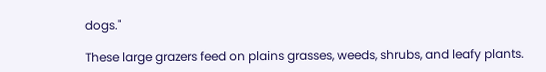dogs."

These large grazers feed on plains grasses, weeds, shrubs, and leafy plants.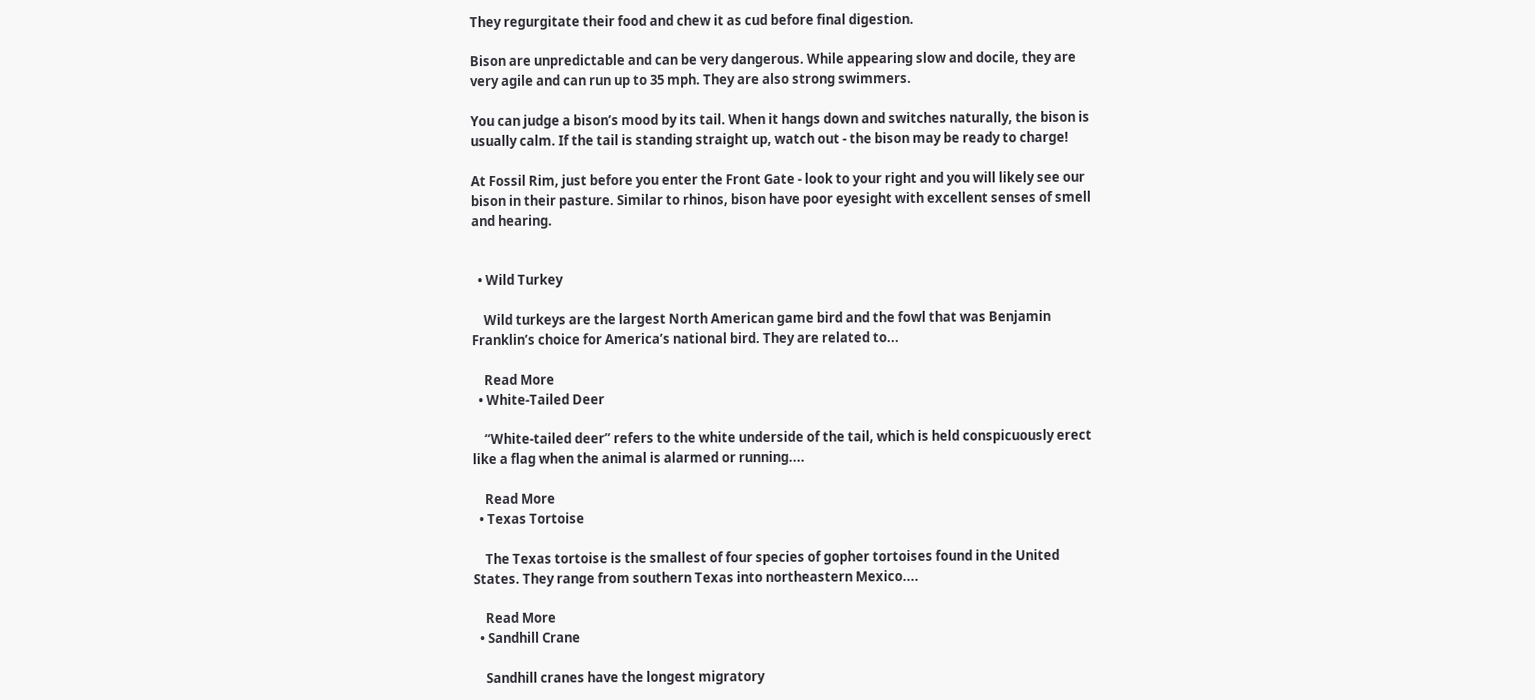They regurgitate their food and chew it as cud before final digestion.

Bison are unpredictable and can be very dangerous. While appearing slow and docile, they are very agile and can run up to 35 mph. They are also strong swimmers.

You can judge a bison’s mood by its tail. When it hangs down and switches naturally, the bison is usually calm. If the tail is standing straight up, watch out - the bison may be ready to charge!

At Fossil Rim, just before you enter the Front Gate - look to your right and you will likely see our bison in their pasture. Similar to rhinos, bison have poor eyesight with excellent senses of smell and hearing.


  • Wild Turkey

    Wild turkeys are the largest North American game bird and the fowl that was Benjamin Franklin’s choice for America’s national bird. They are related to...

    Read More
  • White-Tailed Deer

    “White-tailed deer” refers to the white underside of the tail, which is held conspicuously erect like a flag when the animal is alarmed or running....

    Read More
  • Texas Tortoise

    The Texas tortoise is the smallest of four species of gopher tortoises found in the United States. They range from southern Texas into northeastern Mexico....

    Read More
  • Sandhill Crane

    Sandhill cranes have the longest migratory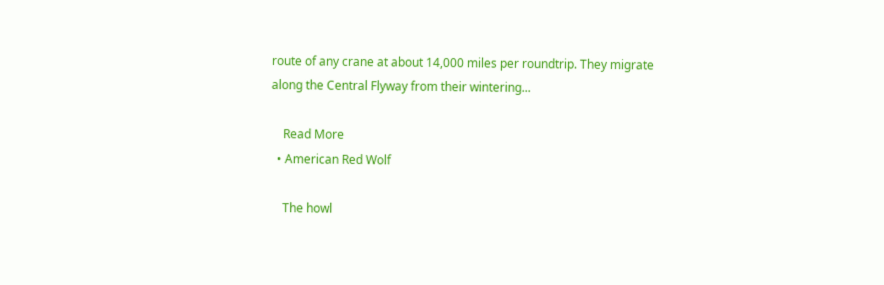route of any crane at about 14,000 miles per roundtrip. They migrate along the Central Flyway from their wintering...

    Read More
  • American Red Wolf

    The howl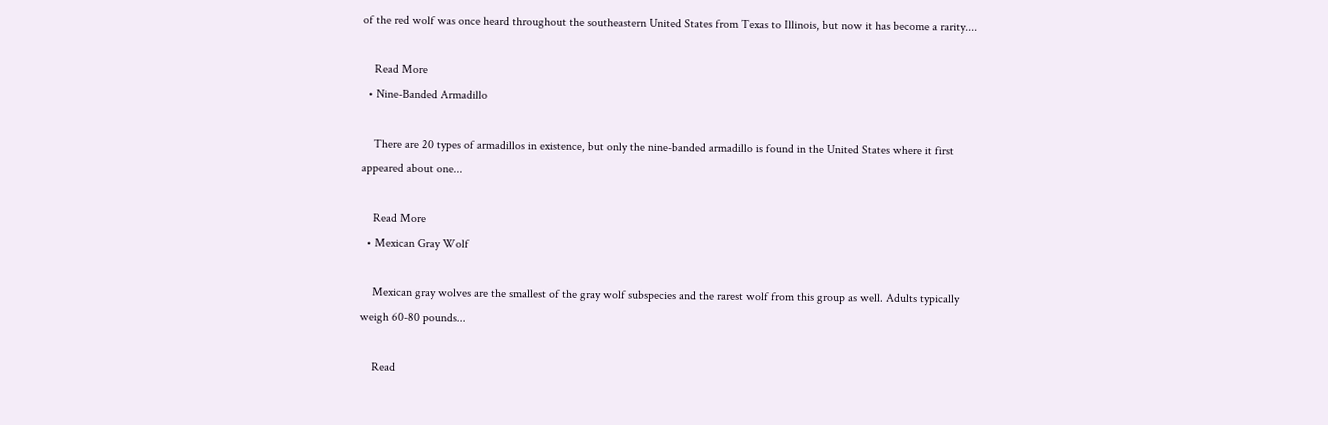of the red wolf was once heard throughout the southeastern United States from Texas to Illinois, but now it has become a rarity....

    Read More
  • Nine-Banded Armadillo

    There are 20 types of armadillos in existence, but only the nine-banded armadillo is found in the United States where it first appeared about one...

    Read More
  • Mexican Gray Wolf

    Mexican gray wolves are the smallest of the gray wolf subspecies and the rarest wolf from this group as well. Adults typically weigh 60-80 pounds...

    Read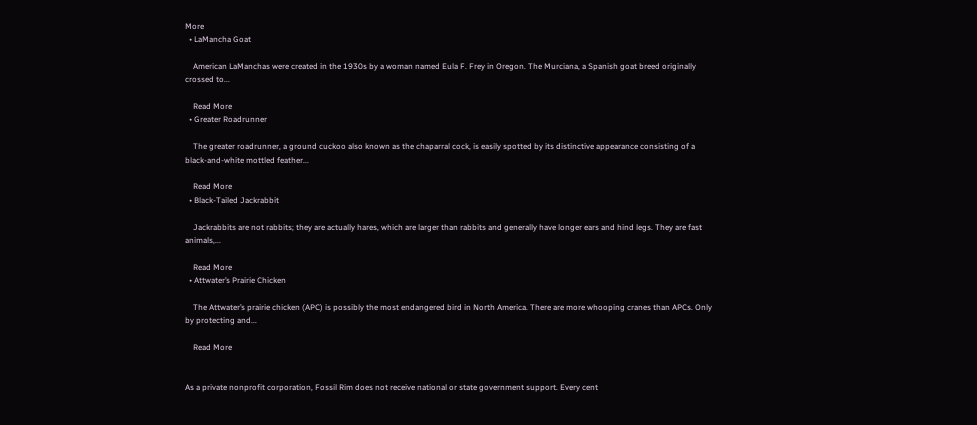More
  • LaMancha Goat

    American LaManchas were created in the 1930s by a woman named Eula F. Frey in Oregon. The Murciana, a Spanish goat breed originally crossed to...

    Read More
  • Greater Roadrunner

    The greater roadrunner, a ground cuckoo also known as the chaparral cock, is easily spotted by its distinctive appearance consisting of a black-and-white mottled feather...

    Read More
  • Black-Tailed Jackrabbit

    Jackrabbits are not rabbits; they are actually hares, which are larger than rabbits and generally have longer ears and hind legs. They are fast animals,...

    Read More
  • Attwater’s Prairie Chicken

    The Attwater’s prairie chicken (APC) is possibly the most endangered bird in North America. There are more whooping cranes than APCs. Only by protecting and...

    Read More


As a private nonprofit corporation, Fossil Rim does not receive national or state government support. Every cent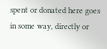spent or donated here goes in some way, directly or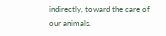indirectly, toward the care of our animals.